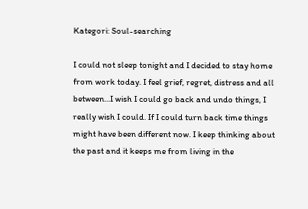Kategori: Soul-searching

I could not sleep tonight and I decided to stay home from work today. I feel grief, regret, distress and all between...I wish I could go back and undo things, I really wish I could. If I could turn back time things might have been different now. I keep thinking about the past and it keeps me from living in the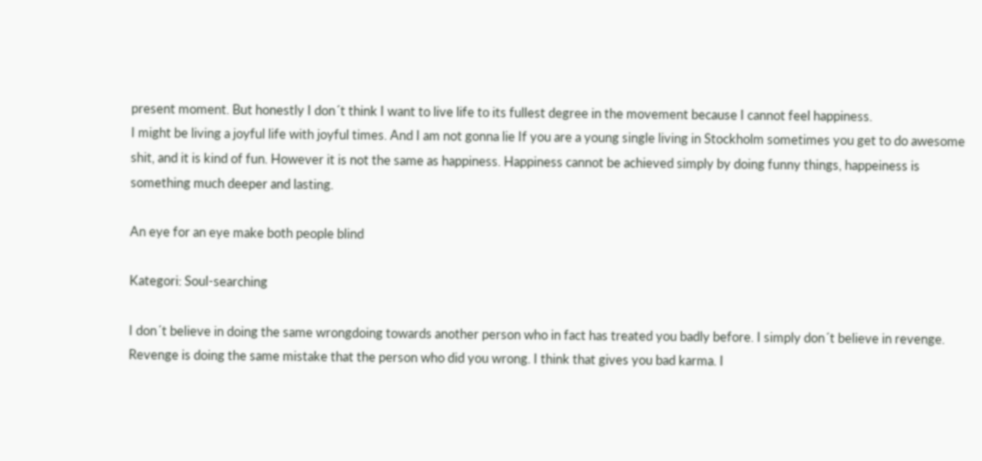present moment. But honestly I don´t think I want to live life to its fullest degree in the movement because I cannot feel happiness.
I might be living a joyful life with joyful times. And I am not gonna lie If you are a young single living in Stockholm sometimes you get to do awesome shit, and it is kind of fun. However it is not the same as happiness. Happiness cannot be achieved simply by doing funny things, happeiness is something much deeper and lasting.

An eye for an eye make both people blind

Kategori: Soul-searching

I don´t believe in doing the same wrongdoing towards another person who in fact has treated you badly before. I simply don´t believe in revenge. Revenge is doing the same mistake that the person who did you wrong. I think that gives you bad karma. I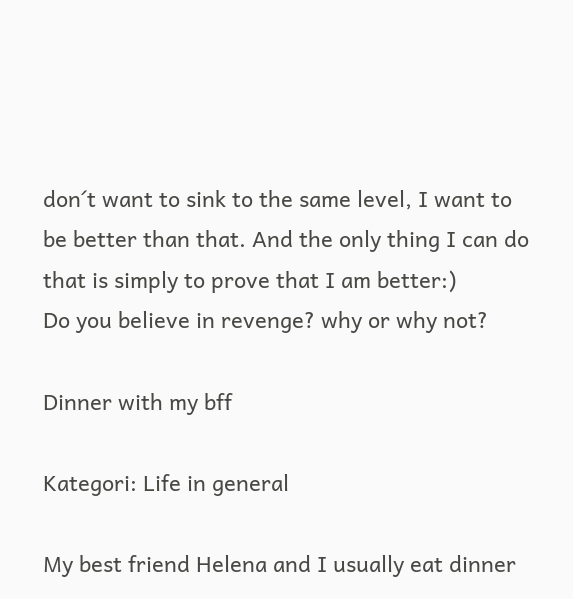don´t want to sink to the same level, I want to be better than that. And the only thing I can do that is simply to prove that I am better:)
Do you believe in revenge? why or why not?

Dinner with my bff

Kategori: Life in general

My best friend Helena and I usually eat dinner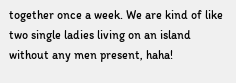together once a week. We are kind of like two single ladies living on an island without any men present, haha!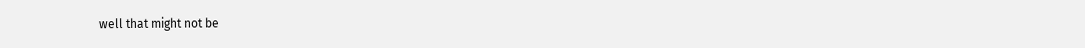well that might not be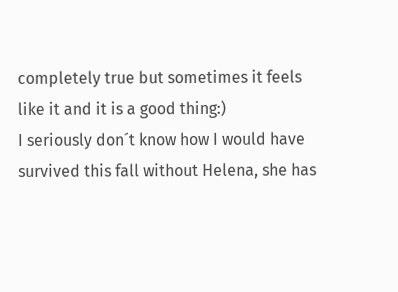completely true but sometimes it feels like it and it is a good thing:)
I seriously don´t know how I would have survived this fall without Helena, she has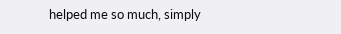helped me so much, simply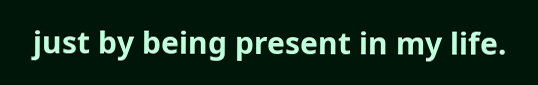just by being present in my life.